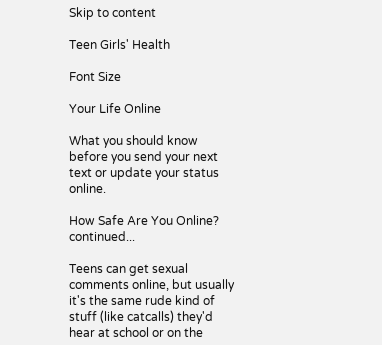Skip to content

Teen Girls' Health

Font Size

Your Life Online

What you should know before you send your next text or update your status online.

How Safe Are You Online? continued...

Teens can get sexual comments online, but usually it's the same rude kind of stuff (like catcalls) they'd hear at school or on the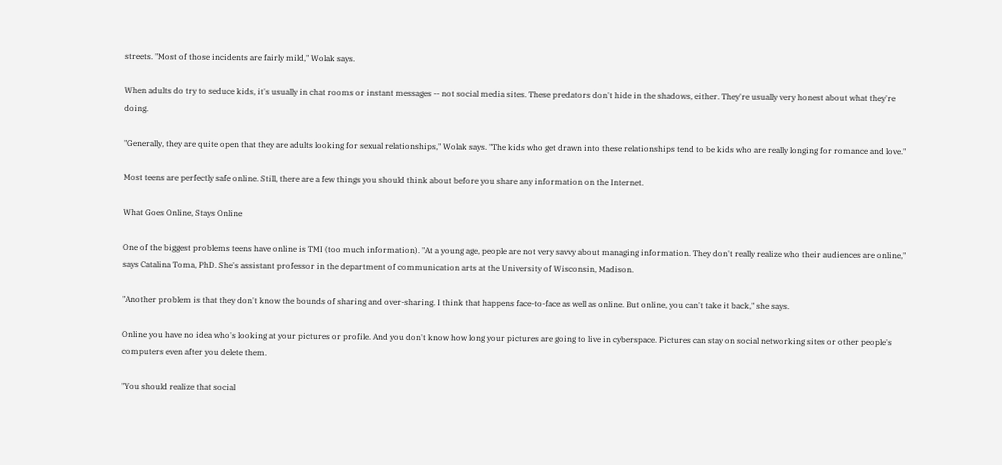streets. "Most of those incidents are fairly mild," Wolak says.

When adults do try to seduce kids, it's usually in chat rooms or instant messages -- not social media sites. These predators don't hide in the shadows, either. They're usually very honest about what they're doing.

"Generally, they are quite open that they are adults looking for sexual relationships," Wolak says. "The kids who get drawn into these relationships tend to be kids who are really longing for romance and love."

Most teens are perfectly safe online. Still, there are a few things you should think about before you share any information on the Internet.

What Goes Online, Stays Online

One of the biggest problems teens have online is TMI (too much information). "At a young age, people are not very savvy about managing information. They don't really realize who their audiences are online," says Catalina Toma, PhD. She's assistant professor in the department of communication arts at the University of Wisconsin, Madison.

"Another problem is that they don't know the bounds of sharing and over-sharing. I think that happens face-to-face as well as online. But online, you can't take it back," she says.

Online you have no idea who's looking at your pictures or profile. And you don't know how long your pictures are going to live in cyberspace. Pictures can stay on social networking sites or other people's computers even after you delete them.

"You should realize that social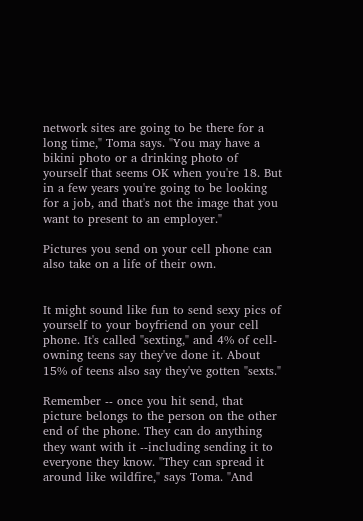network sites are going to be there for a long time," Toma says. "You may have a bikini photo or a drinking photo of yourself that seems OK when you're 18. But in a few years you're going to be looking for a job, and that's not the image that you want to present to an employer."

Pictures you send on your cell phone can also take on a life of their own.


It might sound like fun to send sexy pics of yourself to your boyfriend on your cell phone. It's called "sexting," and 4% of cell-owning teens say they've done it. About 15% of teens also say they've gotten "sexts."

Remember -- once you hit send, that picture belongs to the person on the other end of the phone. They can do anything they want with it --including sending it to everyone they know. "They can spread it around like wildfire," says Toma. "And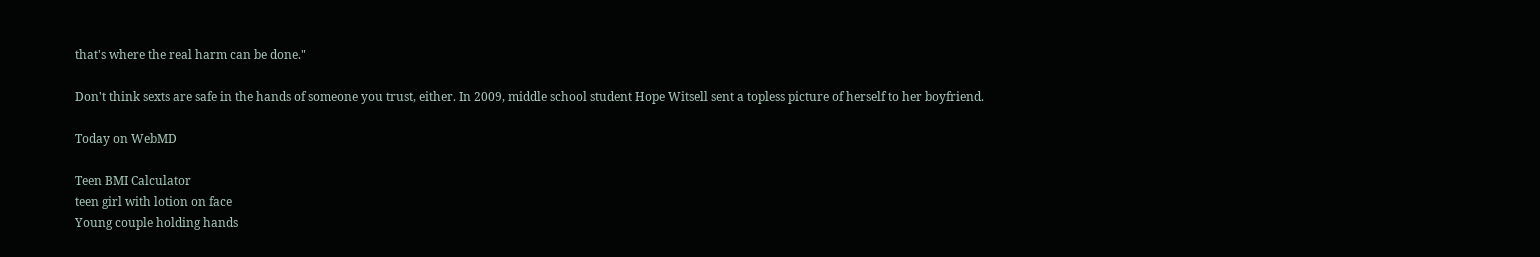that's where the real harm can be done."

Don't think sexts are safe in the hands of someone you trust, either. In 2009, middle school student Hope Witsell sent a topless picture of herself to her boyfriend.

Today on WebMD

Teen BMI Calculator
teen girl with lotion on face
Young couple holding hands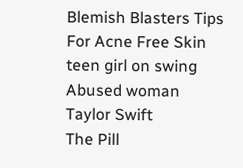Blemish Blasters Tips For Acne Free Skin
teen girl on swing
Abused woman
Taylor Swift
The Pill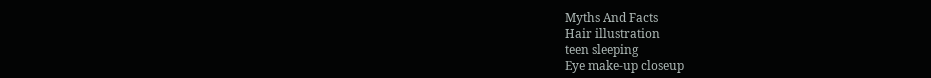Myths And Facts
Hair illustration
teen sleeping
Eye make-up closeup